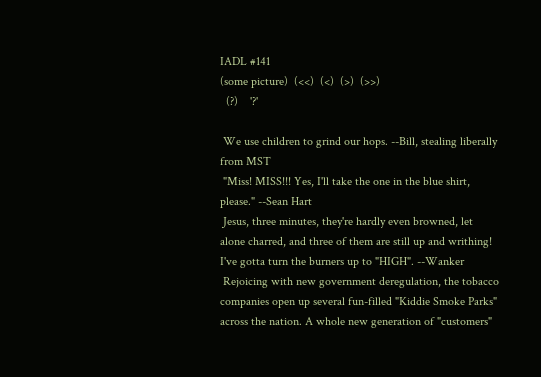IADL #141
(some picture)  (<<)  (<)  (>)  (>>)
  (?)    '?'

 We use children to grind our hops. --Bill, stealing liberally from MST
 "Miss! MISS!!! Yes, I'll take the one in the blue shirt, please." --Sean Hart
 Jesus, three minutes, they're hardly even browned, let alone charred, and three of them are still up and writhing! I've gotta turn the burners up to "HIGH". --Wanker
 Rejoicing with new government deregulation, the tobacco companies open up several fun-filled "Kiddie Smoke Parks" across the nation. A whole new generation of "customers"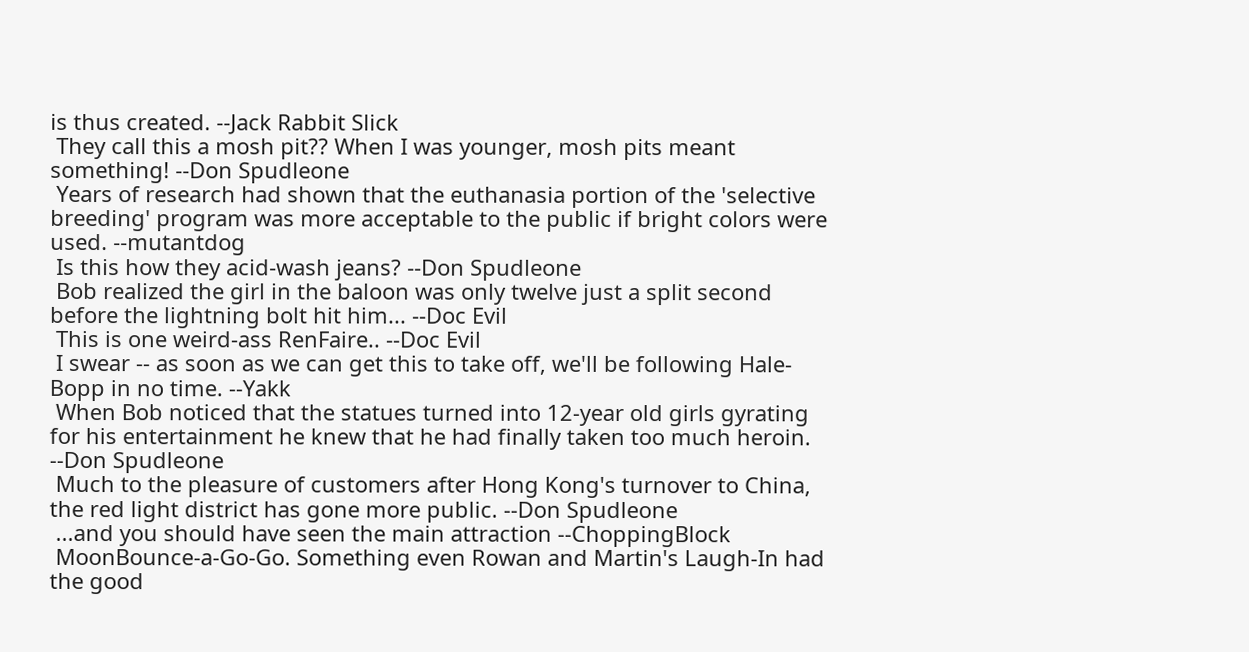is thus created. --Jack Rabbit Slick
 They call this a mosh pit?? When I was younger, mosh pits meant something! --Don Spudleone
 Years of research had shown that the euthanasia portion of the 'selective breeding' program was more acceptable to the public if bright colors were used. --mutantdog
 Is this how they acid-wash jeans? --Don Spudleone
 Bob realized the girl in the baloon was only twelve just a split second before the lightning bolt hit him... --Doc Evil
 This is one weird-ass RenFaire.. --Doc Evil
 I swear -- as soon as we can get this to take off, we'll be following Hale-Bopp in no time. --Yakk
 When Bob noticed that the statues turned into 12-year old girls gyrating for his entertainment he knew that he had finally taken too much heroin. --Don Spudleone
 Much to the pleasure of customers after Hong Kong's turnover to China, the red light district has gone more public. --Don Spudleone
 ...and you should have seen the main attraction --ChoppingBlock
 MoonBounce-a-Go-Go. Something even Rowan and Martin's Laugh-In had the good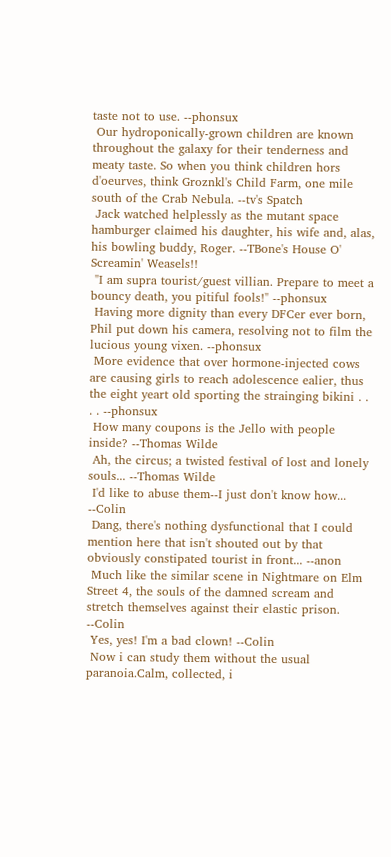taste not to use. --phonsux
 Our hydroponically-grown children are known throughout the galaxy for their tenderness and meaty taste. So when you think children hors d'oeurves, think Groznkl's Child Farm, one mile south of the Crab Nebula. --tv's Spatch
 Jack watched helplessly as the mutant space hamburger claimed his daughter, his wife and, alas, his bowling buddy, Roger. --TBone's House O' Screamin' Weasels!!
 "I am supra tourist/guest villian. Prepare to meet a bouncy death, you pitiful fools!" --phonsux
 Having more dignity than every DFCer ever born, Phil put down his camera, resolving not to film the lucious young vixen. --phonsux
 More evidence that over hormone-injected cows are causing girls to reach adolescence ealier, thus the eight yeart old sporting the strainging bikini . . . . --phonsux
 How many coupons is the Jello with people inside? --Thomas Wilde
 Ah, the circus; a twisted festival of lost and lonely souls... --Thomas Wilde
 I'd like to abuse them--I just don't know how... --Colin
 Dang, there's nothing dysfunctional that I could mention here that isn't shouted out by that obviously constipated tourist in front... --anon
 Much like the similar scene in Nightmare on Elm Street 4, the souls of the damned scream and stretch themselves against their elastic prison. --Colin
 Yes, yes! I'm a bad clown! --Colin
 Now i can study them without the usual paranoia.Calm, collected, i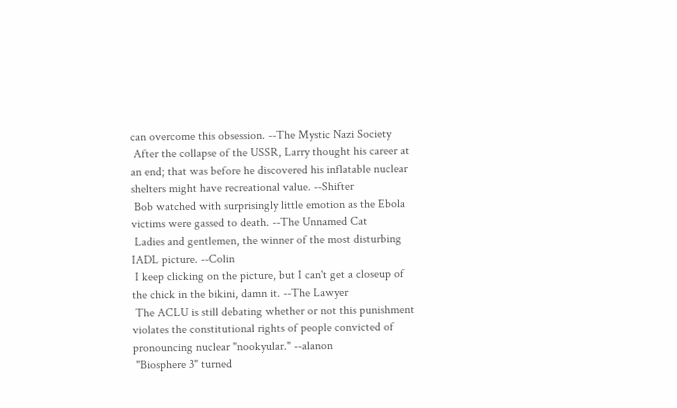can overcome this obsession. --The Mystic Nazi Society
 After the collapse of the USSR, Larry thought his career at an end; that was before he discovered his inflatable nuclear shelters might have recreational value. --Shifter
 Bob watched with surprisingly little emotion as the Ebola victims were gassed to death. --The Unnamed Cat
 Ladies and gentlemen, the winner of the most disturbing IADL picture. --Colin
 I keep clicking on the picture, but I can't get a closeup of the chick in the bikini, damn it. --The Lawyer
 The ACLU is still debating whether or not this punishment violates the constitutional rights of people convicted of pronouncing nuclear "nookyular." --alanon
 "Biosphere 3" turned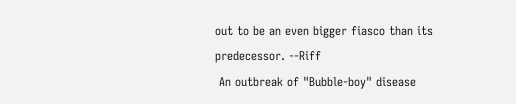out to be an even bigger fiasco than its predecessor. --Riff
 An outbreak of "Bubble-boy" disease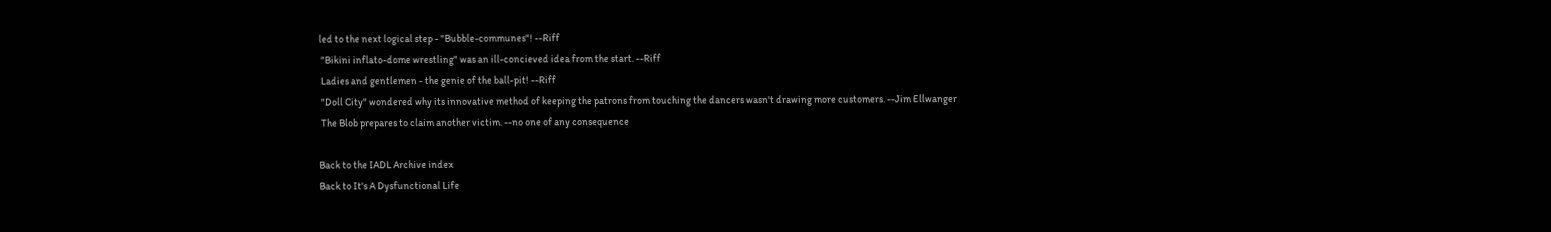led to the next logical step - "Bubble-communes"! --Riff
 "Bikini inflato-dome wrestling" was an ill-concieved idea from the start. --Riff
 Ladies and gentlemen - the genie of the ball-pit! --Riff
 "Doll City" wondered why its innovative method of keeping the patrons from touching the dancers wasn't drawing more customers. --Jim Ellwanger
 The Blob prepares to claim another victim. --no one of any consequence

Back to the IADL Archive index
Back to It's A Dysfunctional Life